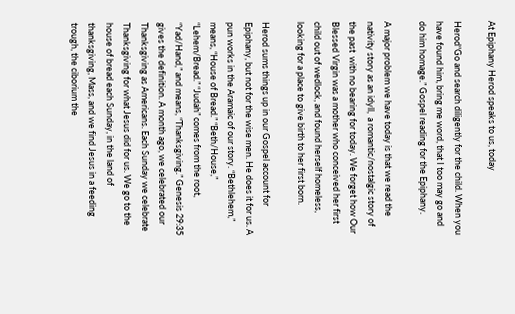At Epiphany Herod speaks to us, today

Herod“Go and search diligently for the child. When you have found him, bring me word, that I too may go and do him homage.” Gospel reading for the Epiphany.

A major problem we have today is that we read the nativity story as an idyll,  a romantic/nostalgic story of the past  with no bearing for today. We forget how Our Blessed Virgin was a mother who conceived her first child out of wedlock, and found herself homeless, looking for a place to give birth to her first born.

Herod sums things up in our Gospel account for Epiphany, but not for the wise men. He does it for us. A pun works in the Aramaic of our story. “Bethlehem,” means, “House of Bread.” “Beth/House,” “Lehem/Bread.” “Judah” comes from the root, “Yad/Hand,” and means, “Thanksgiving.” Genesis 29:35 gives the definition. A month ago, we celebrated our Thanksgiving as Americans. Each Sunday we celebrate Thanksgiving for what Jesus did for us. We go to the house of bread each Sunday, in the land of thanksgiving, Mass, and we find Jesus in a feeding trough, the ciborium the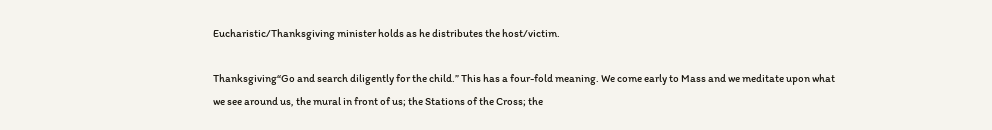Eucharistic/Thanksgiving minister holds as he distributes the host/victim.

Thanksgiving“Go and search diligently for the child.” This has a four-fold meaning. We come early to Mass and we meditate upon what we see around us, the mural in front of us; the Stations of the Cross; the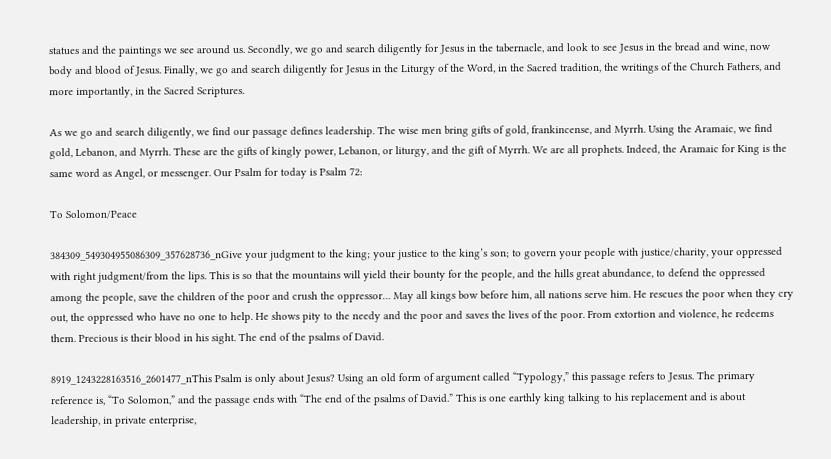statues and the paintings we see around us. Secondly, we go and search diligently for Jesus in the tabernacle, and look to see Jesus in the bread and wine, now body and blood of Jesus. Finally, we go and search diligently for Jesus in the Liturgy of the Word, in the Sacred tradition, the writings of the Church Fathers, and more importantly, in the Sacred Scriptures.

As we go and search diligently, we find our passage defines leadership. The wise men bring gifts of gold, frankincense, and Myrrh. Using the Aramaic, we find gold, Lebanon, and Myrrh. These are the gifts of kingly power, Lebanon, or liturgy, and the gift of Myrrh. We are all prophets. Indeed, the Aramaic for King is the same word as Angel, or messenger. Our Psalm for today is Psalm 72:

To Solomon/Peace

384309_549304955086309_357628736_nGive your judgment to the king; your justice to the king’s son; to govern your people with justice/charity, your oppressed with right judgment/from the lips. This is so that the mountains will yield their bounty for the people, and the hills great abundance, to defend the oppressed among the people, save the children of the poor and crush the oppressor… May all kings bow before him, all nations serve him. He rescues the poor when they cry out, the oppressed who have no one to help. He shows pity to the needy and the poor and saves the lives of the poor. From extortion and violence, he redeems them. Precious is their blood in his sight. The end of the psalms of David.

8919_1243228163516_2601477_nThis Psalm is only about Jesus? Using an old form of argument called “Typology,” this passage refers to Jesus. The primary reference is, “To Solomon,” and the passage ends with “The end of the psalms of David.” This is one earthly king talking to his replacement and is about leadership, in private enterprise,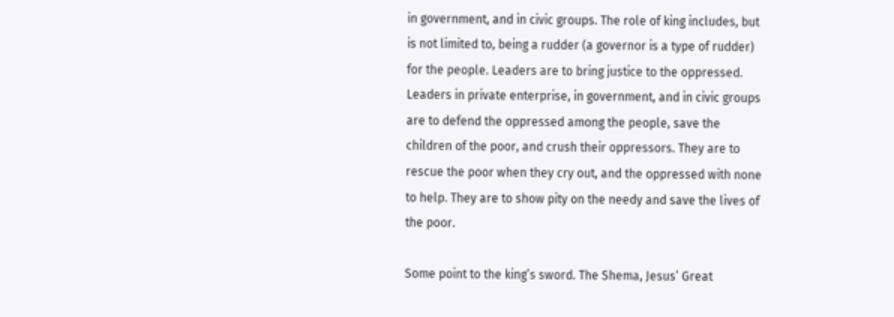in government, and in civic groups. The role of king includes, but is not limited to, being a rudder (a governor is a type of rudder) for the people. Leaders are to bring justice to the oppressed. Leaders in private enterprise, in government, and in civic groups are to defend the oppressed among the people, save the children of the poor, and crush their oppressors. They are to rescue the poor when they cry out, and the oppressed with none to help. They are to show pity on the needy and save the lives of the poor.

Some point to the king’s sword. The Shema, Jesus’ Great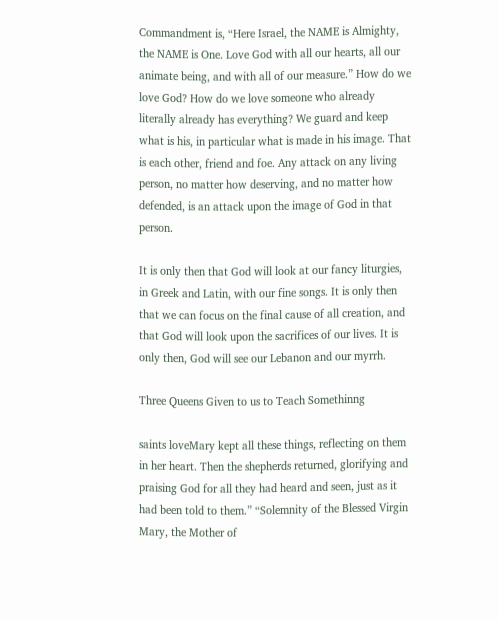Commandment is, “Here Israel, the NAME is Almighty, the NAME is One. Love God with all our hearts, all our animate being, and with all of our measure.” How do we love God? How do we love someone who already literally already has everything? We guard and keep what is his, in particular what is made in his image. That is each other, friend and foe. Any attack on any living person, no matter how deserving, and no matter how defended, is an attack upon the image of God in that person.

It is only then that God will look at our fancy liturgies, in Greek and Latin, with our fine songs. It is only then that we can focus on the final cause of all creation, and that God will look upon the sacrifices of our lives. It is only then, God will see our Lebanon and our myrrh.

Three Queens Given to us to Teach Somethinng

saints loveMary kept all these things, reflecting on them in her heart. Then the shepherds returned, glorifying and praising God for all they had heard and seen, just as it had been told to them.” “Solemnity of the Blessed Virgin Mary, the Mother of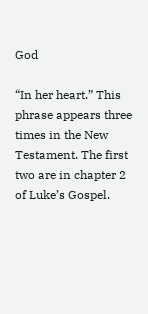God

“In her heart.” This phrase appears three times in the New Testament. The first two are in chapter 2 of Luke’s Gospel.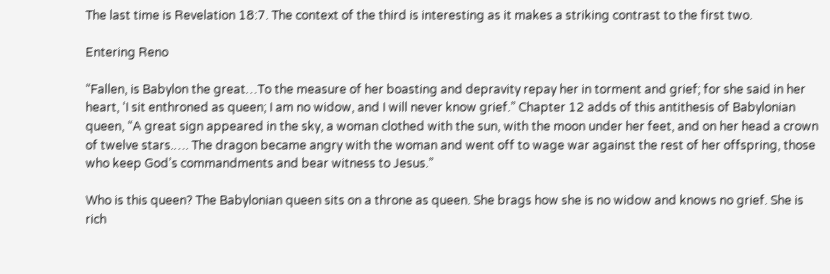The last time is Revelation 18:7. The context of the third is interesting as it makes a striking contrast to the first two.

Entering Reno

“Fallen, is Babylon the great…To the measure of her boasting and depravity repay her in torment and grief; for she said in her heart, ‘I sit enthroned as queen; I am no widow, and I will never know grief.” Chapter 12 adds of this antithesis of Babylonian queen, “A great sign appeared in the sky, a woman clothed with the sun, with the moon under her feet, and on her head a crown of twelve stars.…. The dragon became angry with the woman and went off to wage war against the rest of her offspring, those who keep God’s commandments and bear witness to Jesus.”

Who is this queen? The Babylonian queen sits on a throne as queen. She brags how she is no widow and knows no grief. She is rich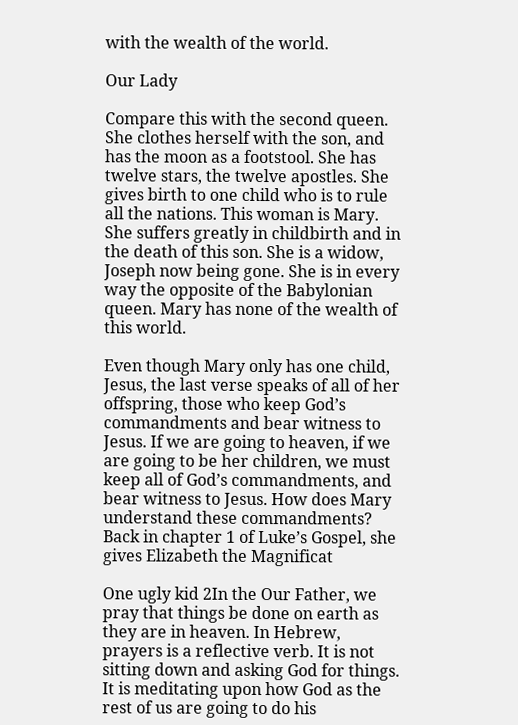with the wealth of the world.

Our Lady

Compare this with the second queen. She clothes herself with the son, and has the moon as a footstool. She has twelve stars, the twelve apostles. She gives birth to one child who is to rule all the nations. This woman is Mary. She suffers greatly in childbirth and in the death of this son. She is a widow, Joseph now being gone. She is in every way the opposite of the Babylonian queen. Mary has none of the wealth of this world.

Even though Mary only has one child, Jesus, the last verse speaks of all of her offspring, those who keep God’s commandments and bear witness to Jesus. If we are going to heaven, if we are going to be her children, we must keep all of God’s commandments, and bear witness to Jesus. How does Mary understand these commandments? Back in chapter 1 of Luke’s Gospel, she gives Elizabeth the Magnificat

One ugly kid 2In the Our Father, we pray that things be done on earth as they are in heaven. In Hebrew, prayers is a reflective verb. It is not sitting down and asking God for things. It is meditating upon how God as the rest of us are going to do his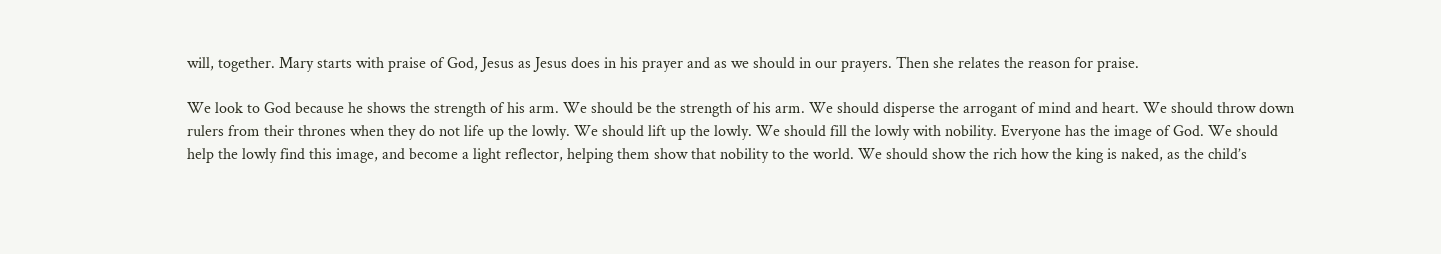will, together. Mary starts with praise of God, Jesus as Jesus does in his prayer and as we should in our prayers. Then she relates the reason for praise.

We look to God because he shows the strength of his arm. We should be the strength of his arm. We should disperse the arrogant of mind and heart. We should throw down rulers from their thrones when they do not life up the lowly. We should lift up the lowly. We should fill the lowly with nobility. Everyone has the image of God. We should help the lowly find this image, and become a light reflector, helping them show that nobility to the world. We should show the rich how the king is naked, as the child’s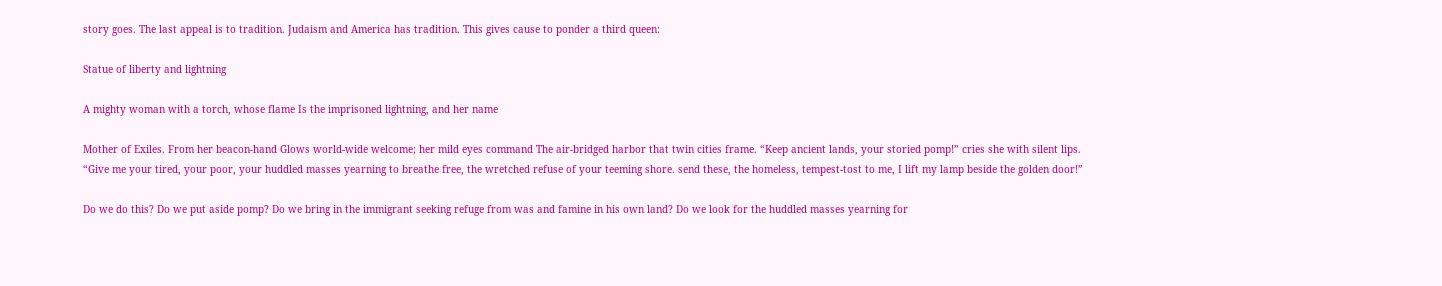story goes. The last appeal is to tradition. Judaism and America has tradition. This gives cause to ponder a third queen:

Statue of liberty and lightning

A mighty woman with a torch, whose flame Is the imprisoned lightning, and her name

Mother of Exiles. From her beacon-hand Glows world-wide welcome; her mild eyes command The air-bridged harbor that twin cities frame. “Keep ancient lands, your storied pomp!” cries she with silent lips. “Give me your tired, your poor, your huddled masses yearning to breathe free, the wretched refuse of your teeming shore. send these, the homeless, tempest-tost to me, I lift my lamp beside the golden door!”

Do we do this? Do we put aside pomp? Do we bring in the immigrant seeking refuge from was and famine in his own land? Do we look for the huddled masses yearning for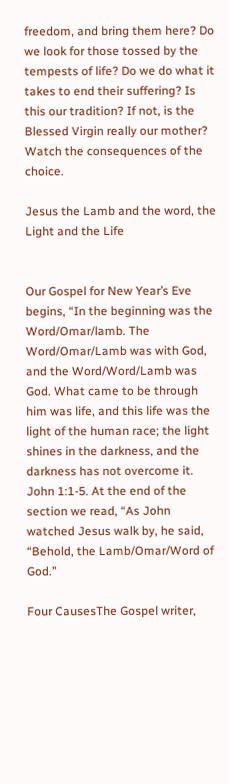freedom, and bring them here? Do we look for those tossed by the tempests of life? Do we do what it takes to end their suffering? Is this our tradition? If not, is the Blessed Virgin really our mother? Watch the consequences of the choice.

Jesus the Lamb and the word, the Light and the Life


Our Gospel for New Year’s Eve begins, “In the beginning was the Word/Omar/lamb. The Word/Omar/Lamb was with God, and the Word/Word/Lamb was God. What came to be through him was life, and this life was the light of the human race; the light shines in the darkness, and the darkness has not overcome it. John 1:1-5. At the end of the section we read, “As John watched Jesus walk by, he said, “Behold, the Lamb/Omar/Word of God.”

Four CausesThe Gospel writer,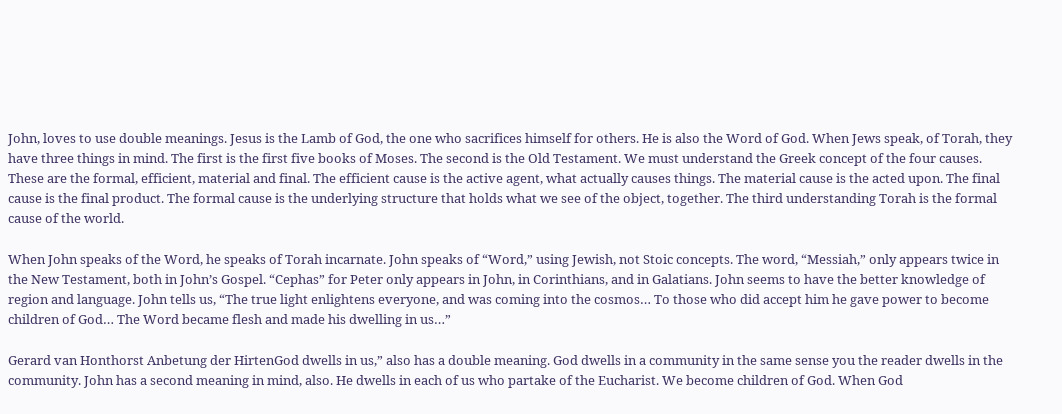John, loves to use double meanings. Jesus is the Lamb of God, the one who sacrifices himself for others. He is also the Word of God. When Jews speak, of Torah, they have three things in mind. The first is the first five books of Moses. The second is the Old Testament. We must understand the Greek concept of the four causes. These are the formal, efficient, material and final. The efficient cause is the active agent, what actually causes things. The material cause is the acted upon. The final cause is the final product. The formal cause is the underlying structure that holds what we see of the object, together. The third understanding Torah is the formal cause of the world.

When John speaks of the Word, he speaks of Torah incarnate. John speaks of “Word,” using Jewish, not Stoic concepts. The word, “Messiah,” only appears twice in the New Testament, both in John’s Gospel. “Cephas” for Peter only appears in John, in Corinthians, and in Galatians. John seems to have the better knowledge of region and language. John tells us, “The true light enlightens everyone, and was coming into the cosmos… To those who did accept him he gave power to become children of God… The Word became flesh and made his dwelling in us…”

Gerard van Honthorst Anbetung der HirtenGod dwells in us,” also has a double meaning. God dwells in a community in the same sense you the reader dwells in the community. John has a second meaning in mind, also. He dwells in each of us who partake of the Eucharist. We become children of God. When God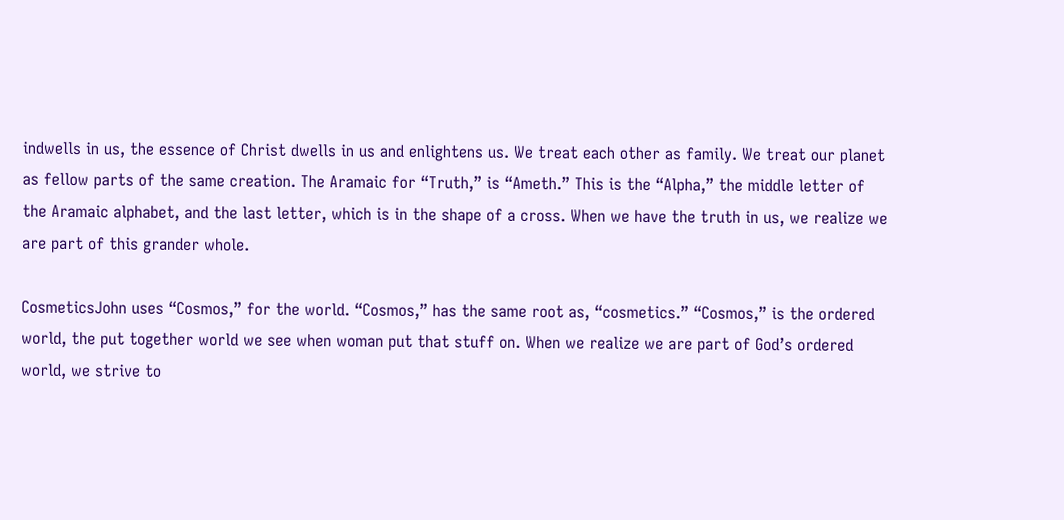indwells in us, the essence of Christ dwells in us and enlightens us. We treat each other as family. We treat our planet as fellow parts of the same creation. The Aramaic for “Truth,” is “Ameth.” This is the “Alpha,” the middle letter of the Aramaic alphabet, and the last letter, which is in the shape of a cross. When we have the truth in us, we realize we are part of this grander whole.

CosmeticsJohn uses “Cosmos,” for the world. “Cosmos,” has the same root as, “cosmetics.” “Cosmos,” is the ordered world, the put together world we see when woman put that stuff on. When we realize we are part of God’s ordered world, we strive to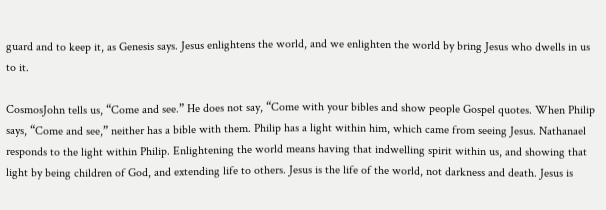guard and to keep it, as Genesis says. Jesus enlightens the world, and we enlighten the world by bring Jesus who dwells in us to it.

CosmosJohn tells us, “Come and see.” He does not say, “Come with your bibles and show people Gospel quotes. When Philip says, “Come and see,” neither has a bible with them. Philip has a light within him, which came from seeing Jesus. Nathanael responds to the light within Philip. Enlightening the world means having that indwelling spirit within us, and showing that light by being children of God, and extending life to others. Jesus is the life of the world, not darkness and death. Jesus is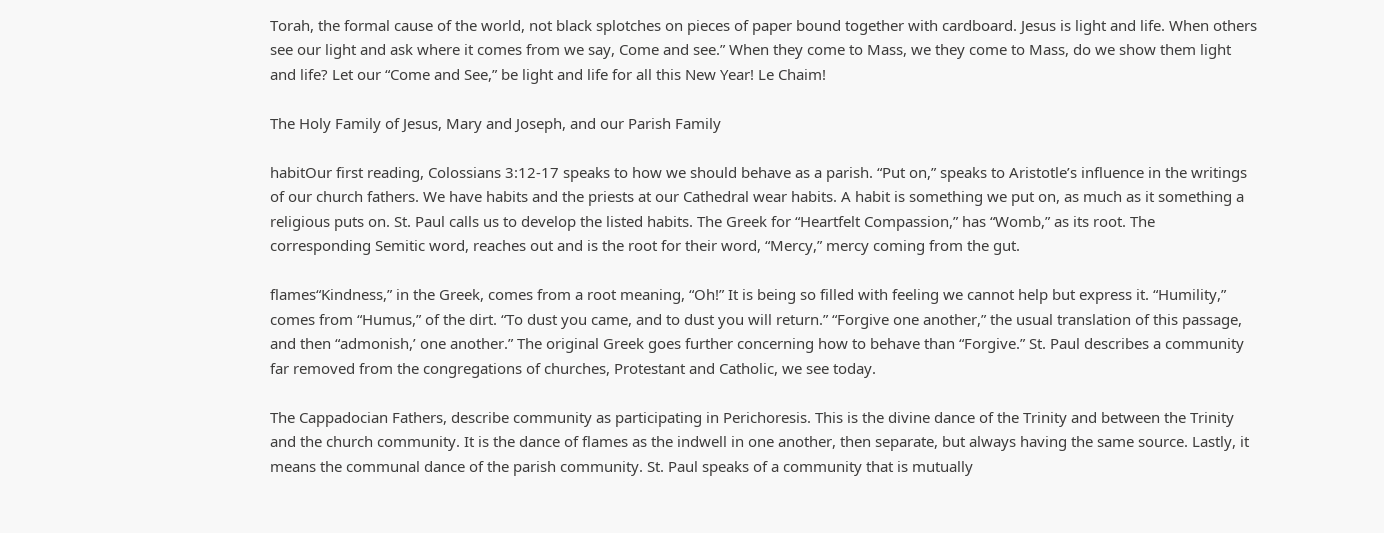Torah, the formal cause of the world, not black splotches on pieces of paper bound together with cardboard. Jesus is light and life. When others see our light and ask where it comes from we say, Come and see.” When they come to Mass, we they come to Mass, do we show them light and life? Let our “Come and See,” be light and life for all this New Year! Le Chaim!

The Holy Family of Jesus, Mary and Joseph, and our Parish Family

habitOur first reading, Colossians 3:12-17 speaks to how we should behave as a parish. “Put on,” speaks to Aristotle’s influence in the writings of our church fathers. We have habits and the priests at our Cathedral wear habits. A habit is something we put on, as much as it something a religious puts on. St. Paul calls us to develop the listed habits. The Greek for “Heartfelt Compassion,” has “Womb,” as its root. The corresponding Semitic word, reaches out and is the root for their word, “Mercy,” mercy coming from the gut.

flames“Kindness,” in the Greek, comes from a root meaning, “Oh!” It is being so filled with feeling we cannot help but express it. “Humility,” comes from “Humus,” of the dirt. “To dust you came, and to dust you will return.” “Forgive one another,” the usual translation of this passage, and then “admonish,’ one another.” The original Greek goes further concerning how to behave than “Forgive.” St. Paul describes a community far removed from the congregations of churches, Protestant and Catholic, we see today.

The Cappadocian Fathers, describe community as participating in Perichoresis. This is the divine dance of the Trinity and between the Trinity and the church community. It is the dance of flames as the indwell in one another, then separate, but always having the same source. Lastly, it means the communal dance of the parish community. St. Paul speaks of a community that is mutually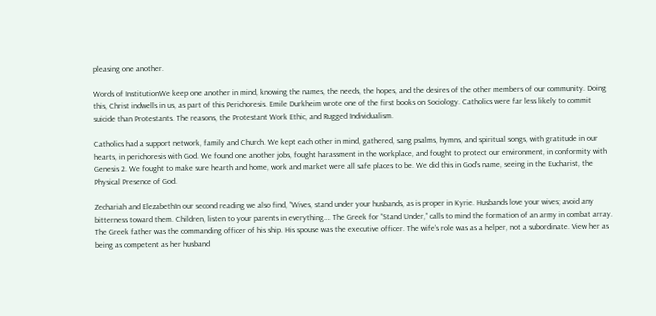pleasing one another.

Words of InstitutionWe keep one another in mind, knowing the names, the needs, the hopes, and the desires of the other members of our community. Doing this, Christ indwells in us, as part of this Perichoresis. Emile Durkheim wrote one of the first books on Sociology. Catholics were far less likely to commit suicide than Protestants. The reasons, the Protestant Work Ethic, and Rugged Individualism.

Catholics had a support network, family and Church. We kept each other in mind, gathered, sang psalms, hymns, and spiritual songs, with gratitude in our hearts, in perichoresis with God. We found one another jobs, fought harassment in the workplace, and fought to protect our environment, in conformity with Genesis 2. We fought to make sure hearth and home, work and market were all safe places to be. We did this in God’s name, seeing in the Eucharist, the Physical Presence of God.

Zechariah and ElezabethIn our second reading we also find, “Wives, stand under your husbands, as is proper in Kyrie. Husbands love your wives; avoid any bitterness toward them. Children, listen to your parents in everything…. The Greek for “Stand Under,” calls to mind the formation of an army in combat array. The Greek father was the commanding officer of his ship. His spouse was the executive officer. The wife’s role was as a helper, not a subordinate. View her as being as competent as her husband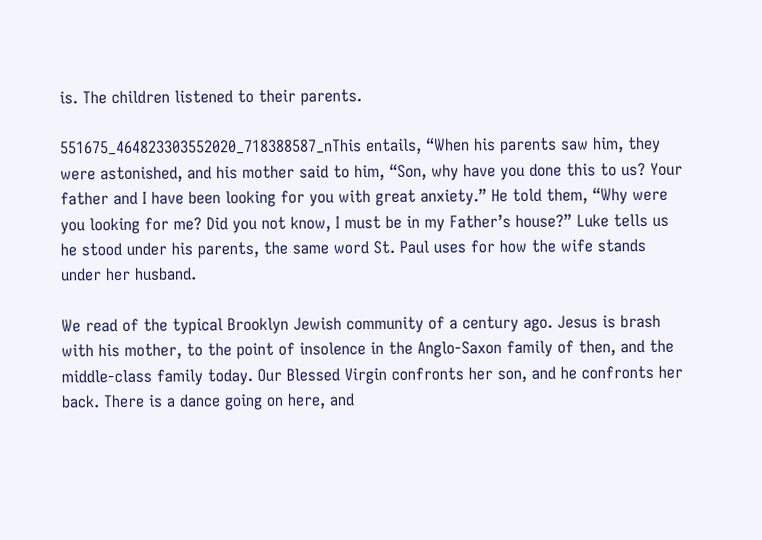is. The children listened to their parents.

551675_464823303552020_718388587_nThis entails, “When his parents saw him, they were astonished, and his mother said to him, “Son, why have you done this to us? Your father and I have been looking for you with great anxiety.” He told them, “Why were you looking for me? Did you not know, I must be in my Father’s house?” Luke tells us he stood under his parents, the same word St. Paul uses for how the wife stands under her husband.

We read of the typical Brooklyn Jewish community of a century ago. Jesus is brash with his mother, to the point of insolence in the Anglo-Saxon family of then, and the middle-class family today. Our Blessed Virgin confronts her son, and he confronts her back. There is a dance going on here, and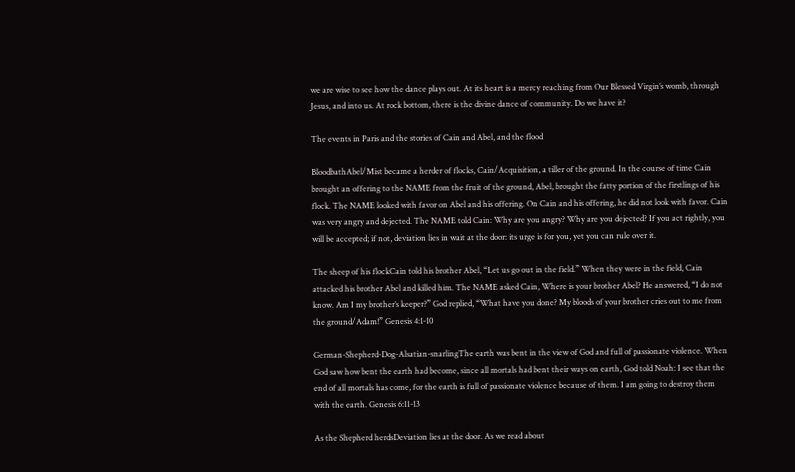we are wise to see how the dance plays out. At its heart is a mercy reaching from Our Blessed Virgin’s womb, through Jesus, and into us. At rock bottom, there is the divine dance of community. Do we have it?

The events in Paris and the stories of Cain and Abel, and the flood

BloodbathAbel/Mist became a herder of flocks, Cain/Acquisition, a tiller of the ground. In the course of time Cain brought an offering to the NAME from the fruit of the ground, Abel, brought the fatty portion of the firstlings of his flock. The NAME looked with favor on Abel and his offering. On Cain and his offering, he did not look with favor. Cain was very angry and dejected. The NAME told Cain: Why are you angry? Why are you dejected? If you act rightly, you will be accepted; if not, deviation lies in wait at the door: its urge is for you, yet you can rule over it.

The sheep of his flockCain told his brother Abel, “Let us go out in the field.” When they were in the field, Cain attacked his brother Abel and killed him. The NAME asked Cain, Where is your brother Abel? He answered, “I do not know. Am I my brother’s keeper?” God replied, “What have you done? My bloods of your brother cries out to me from the ground/Adam!” Genesis 4:1-10

German-Shepherd-Dog-Alsatian-snarlingThe earth was bent in the view of God and full of passionate violence. When God saw how bent the earth had become, since all mortals had bent their ways on earth, God told Noah: I see that the end of all mortals has come, for the earth is full of passionate violence because of them. I am going to destroy them with the earth. Genesis 6:11-13

As the Shepherd herdsDeviation lies at the door. As we read about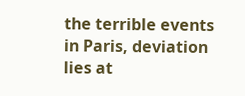the terrible events in Paris, deviation lies at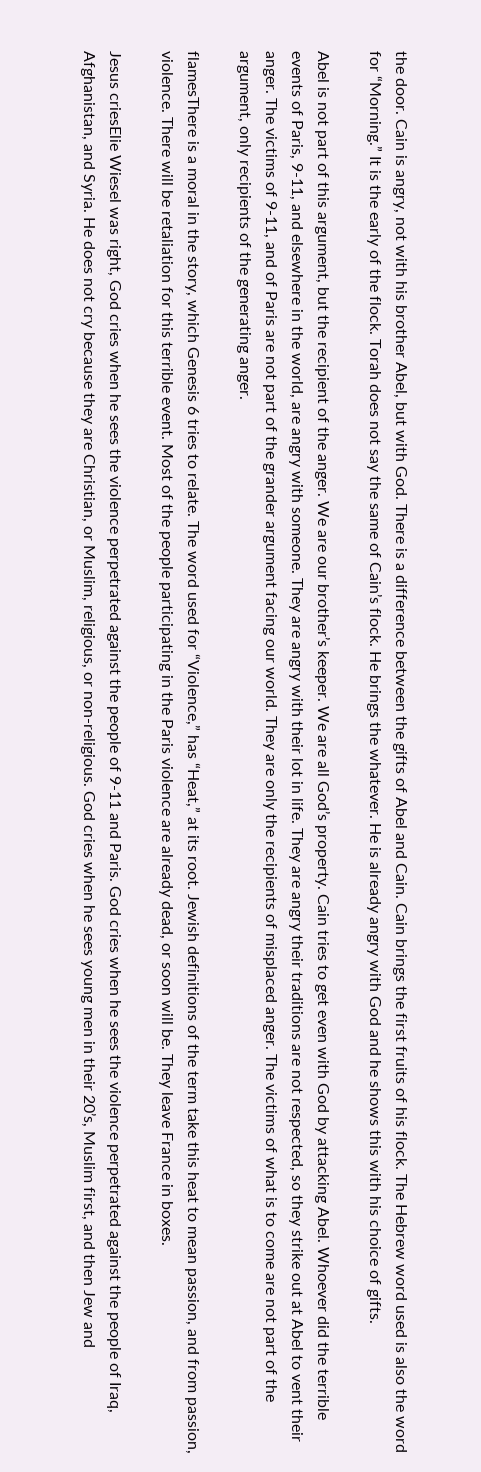the door. Cain is angry, not with his brother Abel, but with God. There is a difference between the gifts of Abel and Cain. Cain brings the first fruits of his flock. The Hebrew word used is also the word for “Morning.” It is the early of the flock. Torah does not say the same of Cain’s flock. He brings the whatever. He is already angry with God and he shows this with his choice of gifts.

Abel is not part of this argument, but the recipient of the anger. We are our brother’s keeper. We are all God’s property. Cain tries to get even with God by attacking Abel. Whoever did the terrible events of Paris, 9-11, and elsewhere in the world, are angry with someone. They are angry with their lot in life. They are angry their traditions are not respected, so they strike out at Abel to vent their anger. The victims of 9-11, and of Paris are not part of the grander argument facing our world. They are only the recipients of misplaced anger. The victims of what is to come are not part of the argument, only recipients of the generating anger.

flamesThere is a moral in the story, which Genesis 6 tries to relate. The word used for “Violence,” has “Heat,” at its root. Jewish definitions of the term take this heat to mean passion, and from passion, violence. There will be retaliation for this terrible event. Most of the people participating in the Paris violence are already dead, or soon will be. They leave France in boxes.

Jesus criesElie Wiesel was right, God cries when he sees the violence perpetrated against the people of 9-11 and Paris. God cries when he sees the violence perpetrated against the people of Iraq, Afghanistan, and Syria. He does not cry because they are Christian, or Muslim, religious, or non-religious. God cries when he sees young men in their 20’s, Muslim first, and then Jew and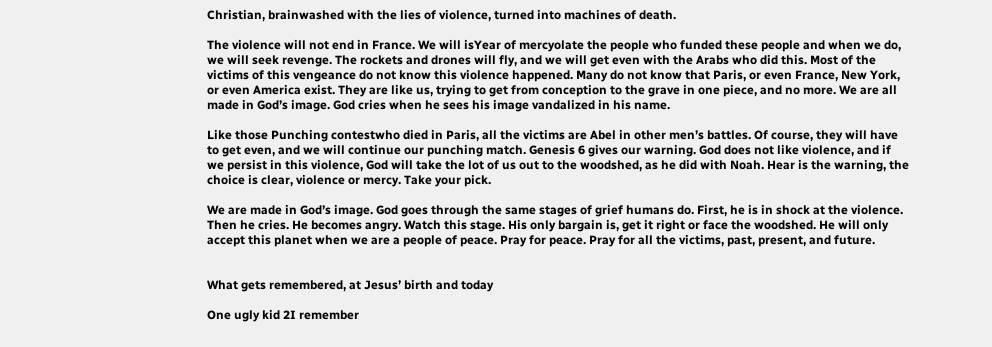Christian, brainwashed with the lies of violence, turned into machines of death.

The violence will not end in France. We will isYear of mercyolate the people who funded these people and when we do, we will seek revenge. The rockets and drones will fly, and we will get even with the Arabs who did this. Most of the victims of this vengeance do not know this violence happened. Many do not know that Paris, or even France, New York, or even America exist. They are like us, trying to get from conception to the grave in one piece, and no more. We are all made in God’s image. God cries when he sees his image vandalized in his name.

Like those Punching contestwho died in Paris, all the victims are Abel in other men’s battles. Of course, they will have to get even, and we will continue our punching match. Genesis 6 gives our warning. God does not like violence, and if we persist in this violence, God will take the lot of us out to the woodshed, as he did with Noah. Hear is the warning, the choice is clear, violence or mercy. Take your pick.

We are made in God’s image. God goes through the same stages of grief humans do. First, he is in shock at the violence. Then he cries. He becomes angry. Watch this stage. His only bargain is, get it right or face the woodshed. He will only accept this planet when we are a people of peace. Pray for peace. Pray for all the victims, past, present, and future.


What gets remembered, at Jesus’ birth and today

One ugly kid 2I remember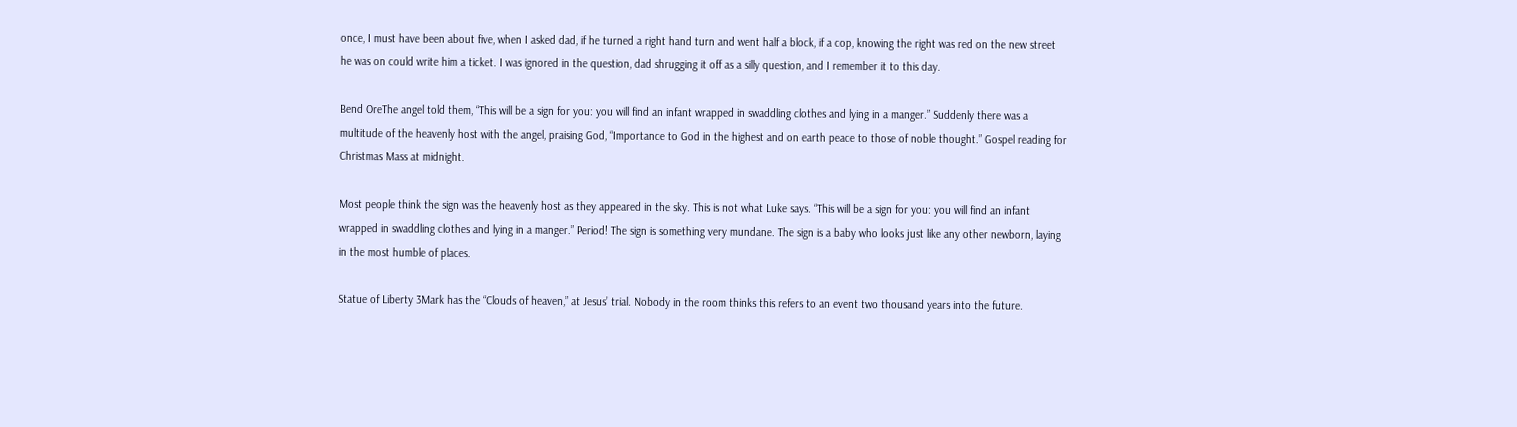once, I must have been about five, when I asked dad, if he turned a right hand turn and went half a block, if a cop, knowing the right was red on the new street he was on could write him a ticket. I was ignored in the question, dad shrugging it off as a silly question, and I remember it to this day.

Bend OreThe angel told them, “This will be a sign for you: you will find an infant wrapped in swaddling clothes and lying in a manger.” Suddenly there was a multitude of the heavenly host with the angel, praising God, “Importance to God in the highest and on earth peace to those of noble thought.” Gospel reading for Christmas Mass at midnight.

Most people think the sign was the heavenly host as they appeared in the sky. This is not what Luke says. “This will be a sign for you: you will find an infant wrapped in swaddling clothes and lying in a manger.” Period! The sign is something very mundane. The sign is a baby who looks just like any other newborn, laying in the most humble of places.

Statue of Liberty 3Mark has the “Clouds of heaven,” at Jesus’ trial. Nobody in the room thinks this refers to an event two thousand years into the future.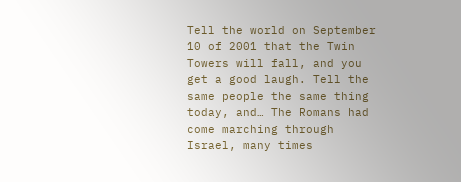Tell the world on September 10 of 2001 that the Twin Towers will fall, and you get a good laugh. Tell the same people the same thing today, and… The Romans had come marching through Israel, many times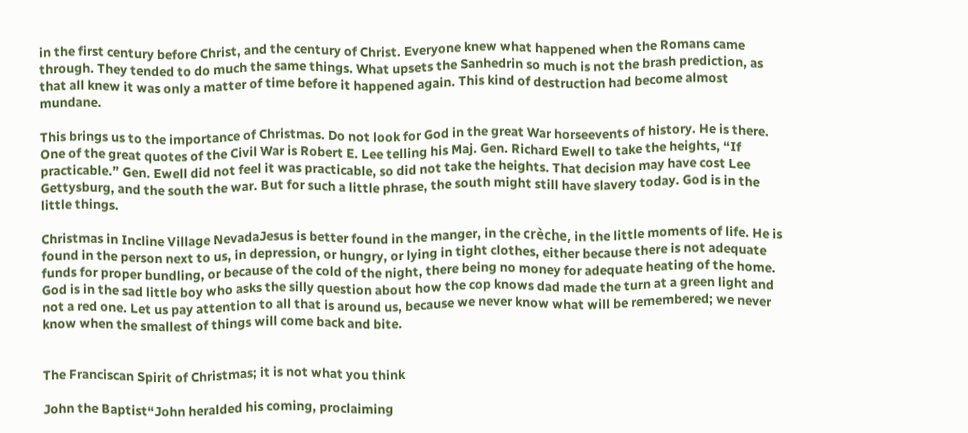in the first century before Christ, and the century of Christ. Everyone knew what happened when the Romans came through. They tended to do much the same things. What upsets the Sanhedrin so much is not the brash prediction, as that all knew it was only a matter of time before it happened again. This kind of destruction had become almost mundane.

This brings us to the importance of Christmas. Do not look for God in the great War horseevents of history. He is there.  One of the great quotes of the Civil War is Robert E. Lee telling his Maj. Gen. Richard Ewell to take the heights, “If practicable.” Gen. Ewell did not feel it was practicable, so did not take the heights. That decision may have cost Lee Gettysburg, and the south the war. But for such a little phrase, the south might still have slavery today. God is in the little things.

Christmas in Incline Village NevadaJesus is better found in the manger, in the crèche, in the little moments of life. He is found in the person next to us, in depression, or hungry, or lying in tight clothes, either because there is not adequate funds for proper bundling, or because of the cold of the night, there being no money for adequate heating of the home. God is in the sad little boy who asks the silly question about how the cop knows dad made the turn at a green light and not a red one. Let us pay attention to all that is around us, because we never know what will be remembered; we never know when the smallest of things will come back and bite.


The Franciscan Spirit of Christmas; it is not what you think

John the Baptist“John heralded his coming, proclaiming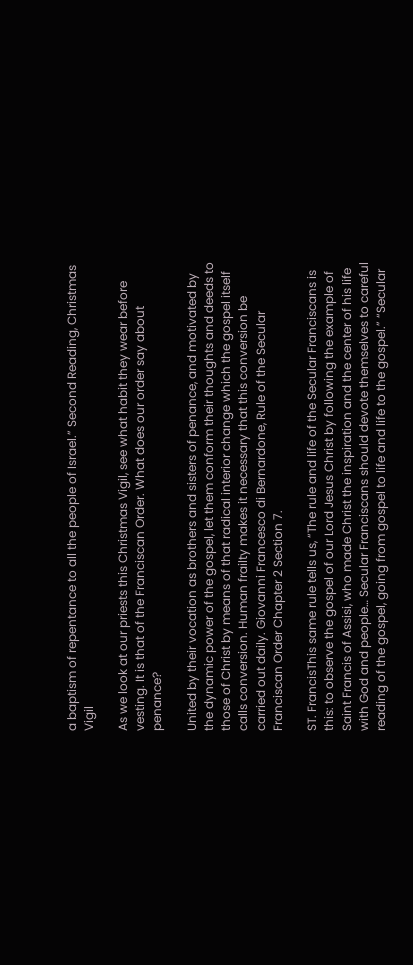a baptism of repentance to all the people of Israel.” Second Reading, Christmas Vigil

As we look at our priests this Christmas Vigil, see what habit they wear before vesting. It is that of the Franciscan Order. What does our order say about penance?

United by their vocation as brothers and sisters of penance, and motivated by the dynamic power of the gospel, let them conform their thoughts and deeds to those of Christ by means of that radical interior change which the gospel itself calls conversion. Human frailty makes it necessary that this conversion be carried out daily. Giovanni Francesco di Bernardone, Rule of the Secular Franciscan Order Chapter 2 Section 7.

ST. FrancisThis same rule tells us, “The rule and life of the Secular Franciscans is this: to observe the gospel of our Lord Jesus Christ by following the example of Saint Francis of Assisi, who made Christ the inspiration and the center of his life with God and people… Secular Franciscans should devote themselves to careful reading of the gospel, going from gospel to life and life to the gospel.” “Secular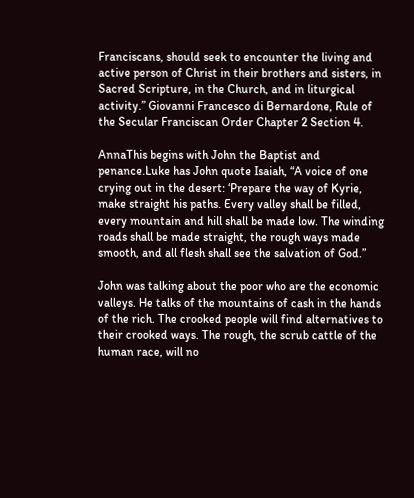Franciscans, should seek to encounter the living and active person of Christ in their brothers and sisters, in Sacred Scripture, in the Church, and in liturgical activity.” Giovanni Francesco di Bernardone, Rule of the Secular Franciscan Order Chapter 2 Section 4.

AnnaThis begins with John the Baptist and penance.Luke has John quote Isaiah, “A voice of one crying out in the desert: ‘Prepare the way of Kyrie, make straight his paths. Every valley shall be filled, every mountain and hill shall be made low. The winding roads shall be made straight, the rough ways made smooth, and all flesh shall see the salvation of God.”

John was talking about the poor who are the economic valleys. He talks of the mountains of cash in the hands of the rich. The crooked people will find alternatives to their crooked ways. The rough, the scrub cattle of the human race, will no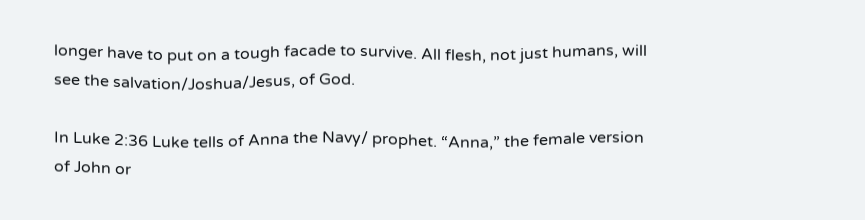longer have to put on a tough facade to survive. All flesh, not just humans, will see the salvation/Joshua/Jesus, of God.

In Luke 2:36 Luke tells of Anna the Navy/ prophet. “Anna,” the female version of John or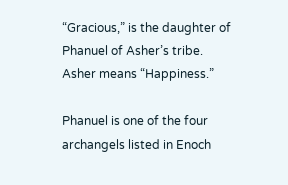“Gracious,” is the daughter of Phanuel of Asher’s tribe. Asher means “Happiness.”

Phanuel is one of the four archangels listed in Enoch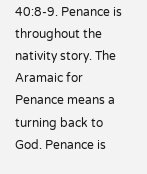40:8-9. Penance is throughout the nativity story. The Aramaic for Penance means a turning back to God. Penance is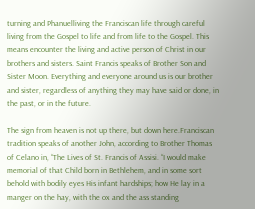turning and Phanuelliving the Franciscan life through careful living from the Gospel to life and from life to the Gospel. This means encounter the living and active person of Christ in our brothers and sisters. Saint Francis speaks of Brother Son and Sister Moon. Everything and everyone around us is our brother and sister, regardless of anything they may have said or done, in the past, or in the future.

The sign from heaven is not up there, but down here.Franciscan tradition speaks of another John, according to Brother Thomas of Celano in, “The Lives of St. Francis of Assisi. “I would make memorial of that Child born in Bethlehem, and in some sort behold with bodily eyes His infant hardships; how He lay in a manger on the hay, with the ox and the ass standing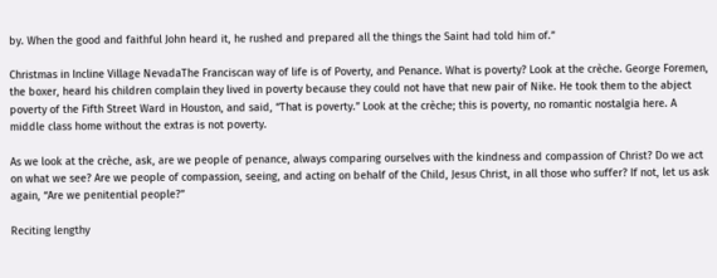by. When the good and faithful John heard it, he rushed and prepared all the things the Saint had told him of.”

Christmas in Incline Village NevadaThe Franciscan way of life is of Poverty, and Penance. What is poverty? Look at the crèche. George Foremen, the boxer, heard his children complain they lived in poverty because they could not have that new pair of Nike. He took them to the abject poverty of the Fifth Street Ward in Houston, and said, “That is poverty.” Look at the crèche; this is poverty, no romantic nostalgia here. A middle class home without the extras is not poverty.

As we look at the crèche, ask, are we people of penance, always comparing ourselves with the kindness and compassion of Christ? Do we act on what we see? Are we people of compassion, seeing, and acting on behalf of the Child, Jesus Christ, in all those who suffer? If not, let us ask again, “Are we penitential people?”

Reciting lengthy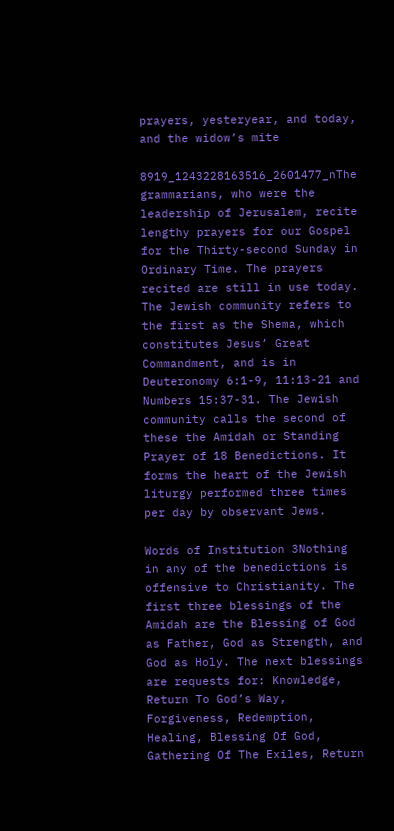prayers, yesteryear, and today, and the widow’s mite

8919_1243228163516_2601477_nThe grammarians, who were the leadership of Jerusalem, recite lengthy prayers for our Gospel for the Thirty-second Sunday in Ordinary Time. The prayers recited are still in use today. The Jewish community refers to the first as the Shema, which constitutes Jesus’ Great Commandment, and is in Deuteronomy 6:1-9, 11:13-21 and Numbers 15:37-31. The Jewish community calls the second of these the Amidah or Standing Prayer of 18 Benedictions. It forms the heart of the Jewish liturgy performed three times per day by observant Jews.

Words of Institution 3Nothing in any of the benedictions is offensive to Christianity. The first three blessings of the Amidah are the Blessing of God as Father, God as Strength, and God as Holy. The next blessings are requests for: Knowledge, Return To God’s Way, Forgiveness, Redemption, Healing, Blessing Of God, Gathering Of The Exiles, Return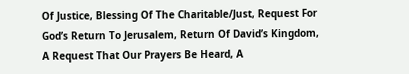Of Justice, Blessing Of The Charitable/Just, Request For God’s Return To Jerusalem, Return Of David’s Kingdom, A Request That Our Prayers Be Heard, A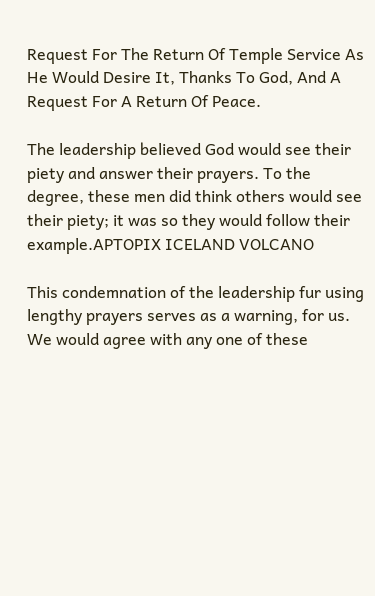Request For The Return Of Temple Service As He Would Desire It, Thanks To God, And A Request For A Return Of Peace.

The leadership believed God would see their piety and answer their prayers. To the degree, these men did think others would see their piety; it was so they would follow their example.APTOPIX ICELAND VOLCANO

This condemnation of the leadership fur using lengthy prayers serves as a warning, for us. We would agree with any one of these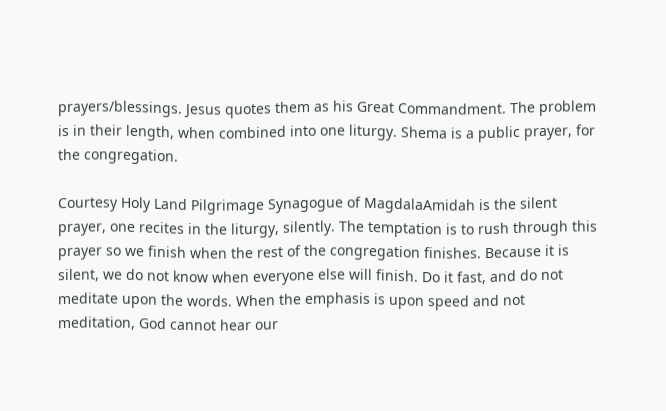prayers/blessings. Jesus quotes them as his Great Commandment. The problem is in their length, when combined into one liturgy. Shema is a public prayer, for the congregation.

Courtesy Holy Land Pilgrimage Synagogue of MagdalaAmidah is the silent prayer, one recites in the liturgy, silently. The temptation is to rush through this prayer so we finish when the rest of the congregation finishes. Because it is silent, we do not know when everyone else will finish. Do it fast, and do not meditate upon the words. When the emphasis is upon speed and not meditation, God cannot hear our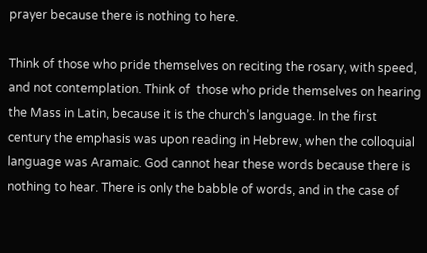prayer because there is nothing to here.

Think of those who pride themselves on reciting the rosary, with speed, and not contemplation. Think of  those who pride themselves on hearing the Mass in Latin, because it is the church’s language. In the first century the emphasis was upon reading in Hebrew, when the colloquial language was Aramaic. God cannot hear these words because there is nothing to hear. There is only the babble of words, and in the case of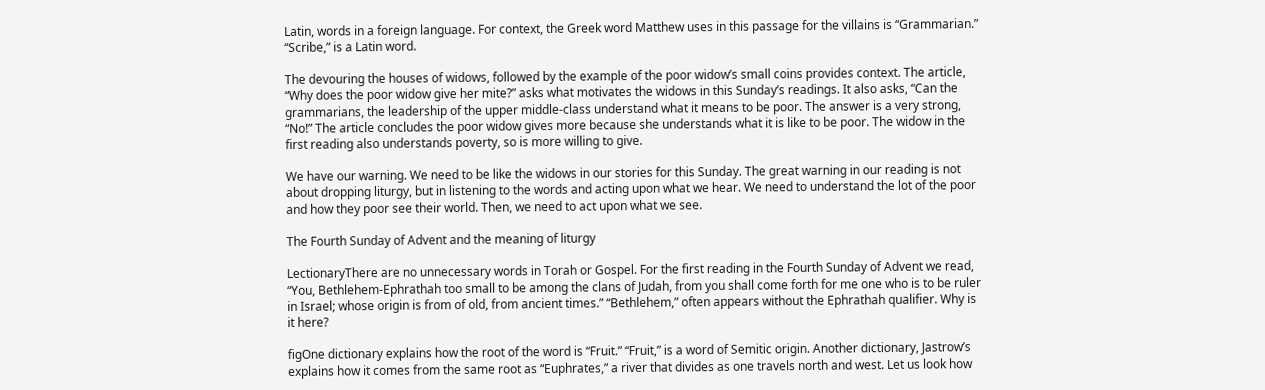Latin, words in a foreign language. For context, the Greek word Matthew uses in this passage for the villains is “Grammarian.” “Scribe,” is a Latin word.

The devouring the houses of widows, followed by the example of the poor widow’s small coins provides context. The article, “Why does the poor widow give her mite?” asks what motivates the widows in this Sunday’s readings. It also asks, “Can the grammarians, the leadership of the upper middle-class understand what it means to be poor. The answer is a very strong, “No!” The article concludes the poor widow gives more because she understands what it is like to be poor. The widow in the first reading also understands poverty, so is more willing to give.

We have our warning. We need to be like the widows in our stories for this Sunday. The great warning in our reading is not about dropping liturgy, but in listening to the words and acting upon what we hear. We need to understand the lot of the poor and how they poor see their world. Then, we need to act upon what we see.

The Fourth Sunday of Advent and the meaning of liturgy

LectionaryThere are no unnecessary words in Torah or Gospel. For the first reading in the Fourth Sunday of Advent we read, “You, Bethlehem-Ephrathah too small to be among the clans of Judah, from you shall come forth for me one who is to be ruler in Israel; whose origin is from of old, from ancient times.” “Bethlehem,” often appears without the Ephrathah qualifier. Why is it here?

figOne dictionary explains how the root of the word is “Fruit.” “Fruit,” is a word of Semitic origin. Another dictionary, Jastrow’s explains how it comes from the same root as “Euphrates,” a river that divides as one travels north and west. Let us look how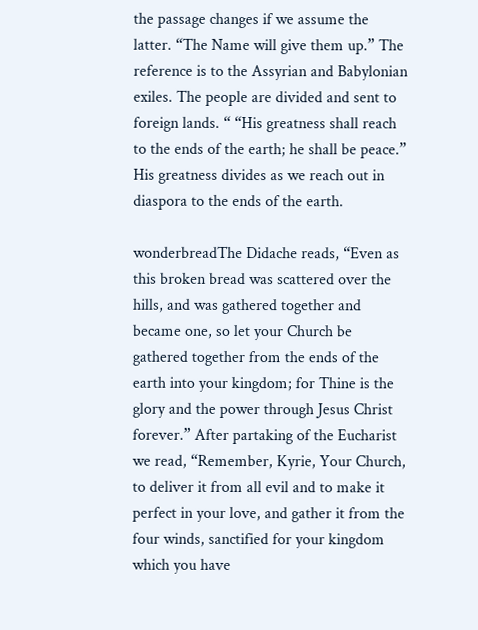the passage changes if we assume the latter. “The Name will give them up.” The reference is to the Assyrian and Babylonian exiles. The people are divided and sent to foreign lands. “ “His greatness shall reach to the ends of the earth; he shall be peace.” His greatness divides as we reach out in diaspora to the ends of the earth.

wonderbreadThe Didache reads, “Even as this broken bread was scattered over the hills, and was gathered together and became one, so let your Church be gathered together from the ends of the earth into your kingdom; for Thine is the glory and the power through Jesus Christ forever.” After partaking of the Eucharist we read, “Remember, Kyrie, Your Church, to deliver it from all evil and to make it perfect in your love, and gather it from the four winds, sanctified for your kingdom which you have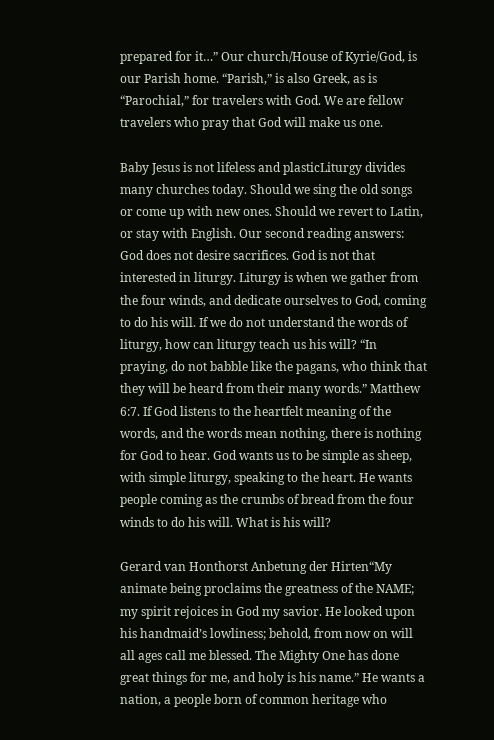prepared for it…” Our church/House of Kyrie/God, is our Parish home. “Parish,” is also Greek, as is “Parochial,” for travelers with God. We are fellow travelers who pray that God will make us one.

Baby Jesus is not lifeless and plasticLiturgy divides many churches today. Should we sing the old songs or come up with new ones. Should we revert to Latin, or stay with English. Our second reading answers: God does not desire sacrifices. God is not that interested in liturgy. Liturgy is when we gather from the four winds, and dedicate ourselves to God, coming to do his will. If we do not understand the words of liturgy, how can liturgy teach us his will? “In praying, do not babble like the pagans, who think that they will be heard from their many words.” Matthew 6:7. If God listens to the heartfelt meaning of the words, and the words mean nothing, there is nothing for God to hear. God wants us to be simple as sheep, with simple liturgy, speaking to the heart. He wants people coming as the crumbs of bread from the four winds to do his will. What is his will?

Gerard van Honthorst Anbetung der Hirten“My animate being proclaims the greatness of the NAME; my spirit rejoices in God my savior. He looked upon his handmaid’s lowliness; behold, from now on will all ages call me blessed. The Mighty One has done great things for me, and holy is his name.” He wants a nation, a people born of common heritage who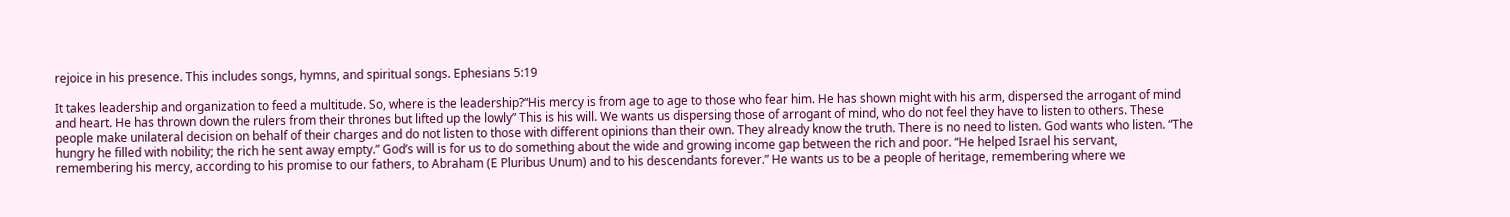rejoice in his presence. This includes songs, hymns, and spiritual songs. Ephesians 5:19

It takes leadership and organization to feed a multitude. So, where is the leadership?“His mercy is from age to age to those who fear him. He has shown might with his arm, dispersed the arrogant of mind and heart. He has thrown down the rulers from their thrones but lifted up the lowly” This is his will. We wants us dispersing those of arrogant of mind, who do not feel they have to listen to others. These people make unilateral decision on behalf of their charges and do not listen to those with different opinions than their own. They already know the truth. There is no need to listen. God wants who listen. “The hungry he filled with nobility; the rich he sent away empty.” God’s will is for us to do something about the wide and growing income gap between the rich and poor. “He helped Israel his servant, remembering his mercy, according to his promise to our fathers, to Abraham (E Pluribus Unum) and to his descendants forever.” He wants us to be a people of heritage, remembering where we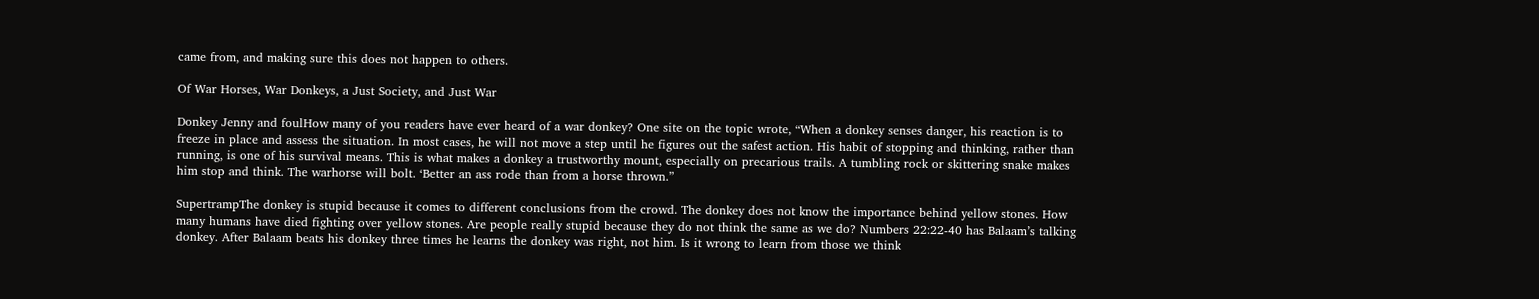came from, and making sure this does not happen to others.

Of War Horses, War Donkeys, a Just Society, and Just War

Donkey Jenny and foulHow many of you readers have ever heard of a war donkey? One site on the topic wrote, “When a donkey senses danger, his reaction is to freeze in place and assess the situation. In most cases, he will not move a step until he figures out the safest action. His habit of stopping and thinking, rather than running, is one of his survival means. This is what makes a donkey a trustworthy mount, especially on precarious trails. A tumbling rock or skittering snake makes him stop and think. The warhorse will bolt. ‘Better an ass rode than from a horse thrown.”

SupertrampThe donkey is stupid because it comes to different conclusions from the crowd. The donkey does not know the importance behind yellow stones. How many humans have died fighting over yellow stones. Are people really stupid because they do not think the same as we do? Numbers 22:22-40 has Balaam’s talking donkey. After Balaam beats his donkey three times he learns the donkey was right, not him. Is it wrong to learn from those we think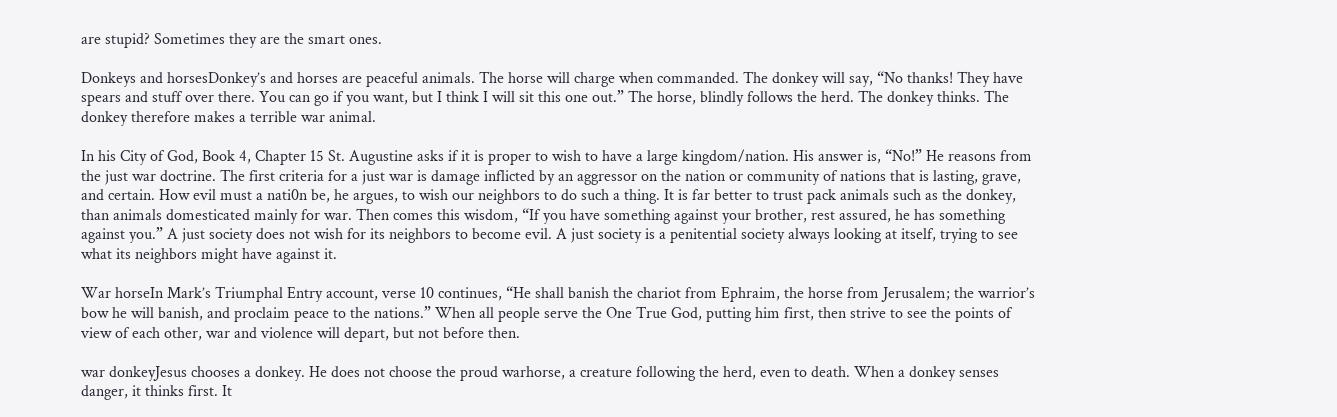are stupid? Sometimes they are the smart ones.

Donkeys and horsesDonkey’s and horses are peaceful animals. The horse will charge when commanded. The donkey will say, “No thanks! They have spears and stuff over there. You can go if you want, but I think I will sit this one out.” The horse, blindly follows the herd. The donkey thinks. The donkey therefore makes a terrible war animal.

In his City of God, Book 4, Chapter 15 St. Augustine asks if it is proper to wish to have a large kingdom/nation. His answer is, “No!” He reasons from the just war doctrine. The first criteria for a just war is damage inflicted by an aggressor on the nation or community of nations that is lasting, grave, and certain. How evil must a nati0n be, he argues, to wish our neighbors to do such a thing. It is far better to trust pack animals such as the donkey, than animals domesticated mainly for war. Then comes this wisdom, “If you have something against your brother, rest assured, he has something against you.” A just society does not wish for its neighbors to become evil. A just society is a penitential society always looking at itself, trying to see what its neighbors might have against it.

War horseIn Mark’s Triumphal Entry account, verse 10 continues, “He shall banish the chariot from Ephraim, the horse from Jerusalem; the warrior’s bow he will banish, and proclaim peace to the nations.” When all people serve the One True God, putting him first, then strive to see the points of view of each other, war and violence will depart, but not before then.

war donkeyJesus chooses a donkey. He does not choose the proud warhorse, a creature following the herd, even to death. When a donkey senses danger, it thinks first. It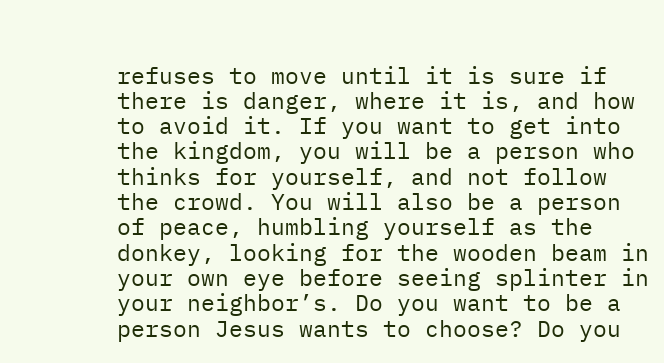refuses to move until it is sure if there is danger, where it is, and how to avoid it. If you want to get into the kingdom, you will be a person who thinks for yourself, and not follow the crowd. You will also be a person of peace, humbling yourself as the donkey, looking for the wooden beam in your own eye before seeing splinter in your neighbor’s. Do you want to be a person Jesus wants to choose? Do you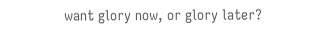want glory now, or glory later?